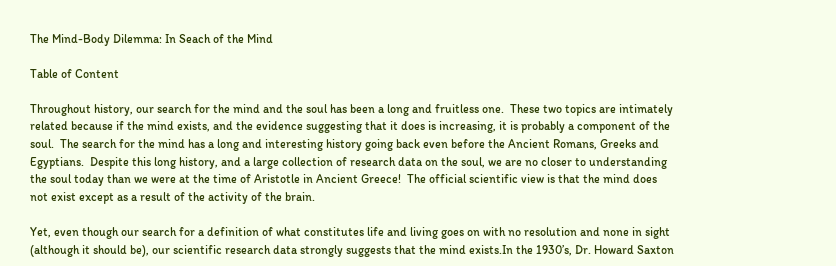The Mind-Body Dilemma: In Seach of the Mind

Table of Content

Throughout history, our search for the mind and the soul has been a long and fruitless one.  These two topics are intimately related because if the mind exists, and the evidence suggesting that it does is increasing, it is probably a component of the soul.  The search for the mind has a long and interesting history going back even before the Ancient Romans, Greeks and Egyptians.  Despite this long history, and a large collection of research data on the soul, we are no closer to understanding the soul today than we were at the time of Aristotle in Ancient Greece!  The official scientific view is that the mind does not exist except as a result of the activity of the brain.

Yet, even though our search for a definition of what constitutes life and living goes on with no resolution and none in sight (although it should be), our scientific research data strongly suggests that the mind exists.In the 1930’s, Dr. Howard Saxton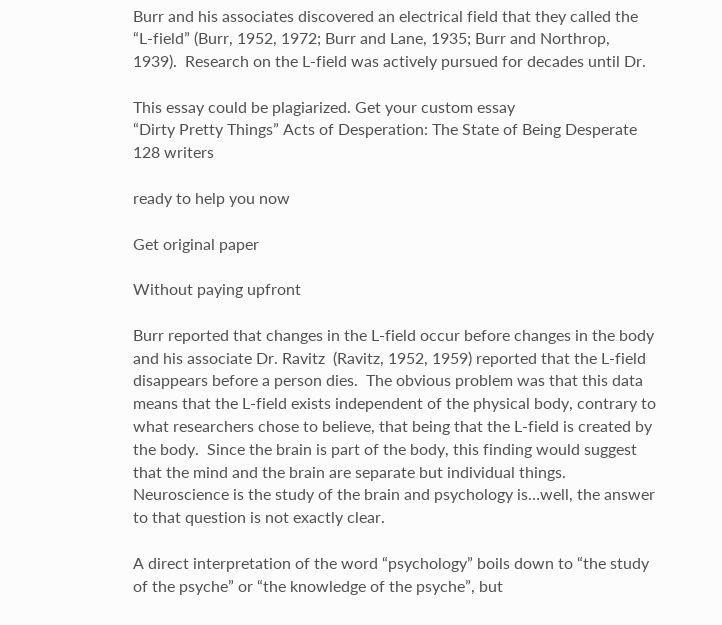Burr and his associates discovered an electrical field that they called the “L-field” (Burr, 1952, 1972; Burr and Lane, 1935; Burr and Northrop, 1939).  Research on the L-field was actively pursued for decades until Dr.

This essay could be plagiarized. Get your custom essay
“Dirty Pretty Things” Acts of Desperation: The State of Being Desperate
128 writers

ready to help you now

Get original paper

Without paying upfront

Burr reported that changes in the L-field occur before changes in the body and his associate Dr. Ravitz  (Ravitz, 1952, 1959) reported that the L-field disappears before a person dies.  The obvious problem was that this data means that the L-field exists independent of the physical body, contrary to what researchers chose to believe, that being that the L-field is created by the body.  Since the brain is part of the body, this finding would suggest that the mind and the brain are separate but individual things. Neuroscience is the study of the brain and psychology is…well, the answer to that question is not exactly clear.

A direct interpretation of the word “psychology” boils down to “the study of the psyche” or “the knowledge of the psyche”, but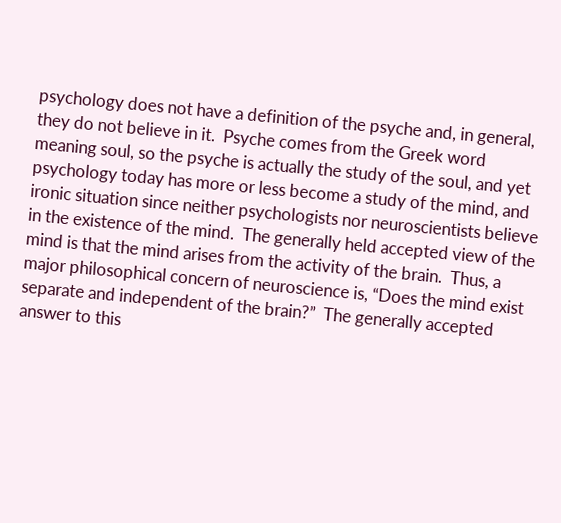psychology does not have a definition of the psyche and, in general, they do not believe in it.  Psyche comes from the Greek word meaning soul, so the psyche is actually the study of the soul, and yet psychology today has more or less become a study of the mind, and ironic situation since neither psychologists nor neuroscientists believe in the existence of the mind.  The generally held accepted view of the mind is that the mind arises from the activity of the brain.  Thus, a major philosophical concern of neuroscience is, “Does the mind exist separate and independent of the brain?”  The generally accepted answer to this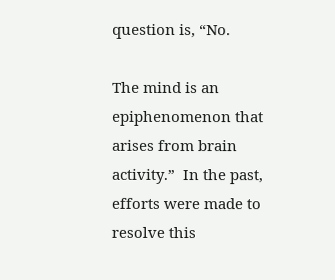question is, “No.

The mind is an epiphenomenon that arises from brain activity.”  In the past, efforts were made to resolve this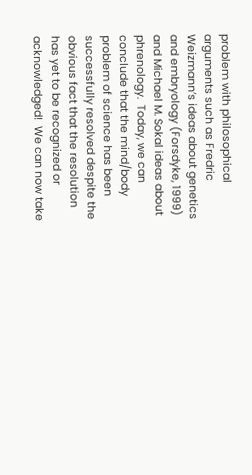problem with philosophical arguments such as Fredric Weizmann’s ideas about genetics and embryology (Forsdyke, 1999) and Michael M. Sokal ideas about phrenology.  Today, we can conclude that the mind/body problem of science has been successfully resolved despite the obvious fact that the resolution has yet to be recognized or acknowledged!  We can now take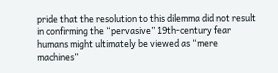pride that the resolution to this dilemma did not result in confirming the “pervasive” 19th-century fear humans might ultimately be viewed as “mere machines”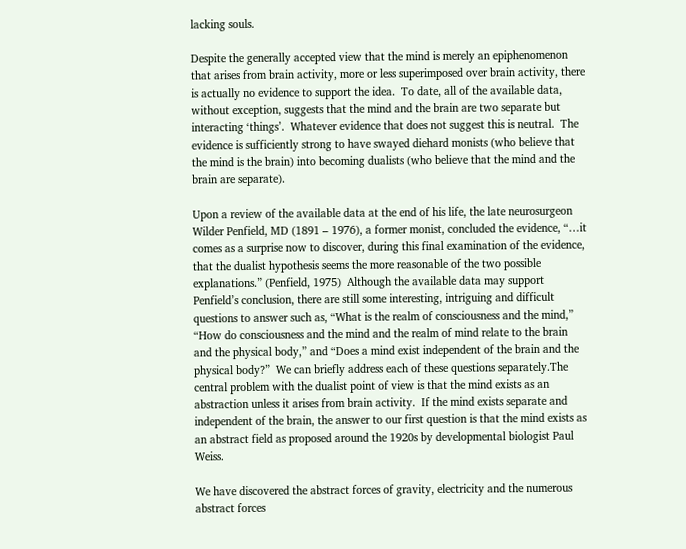lacking souls.

Despite the generally accepted view that the mind is merely an epiphenomenon that arises from brain activity, more or less superimposed over brain activity, there is actually no evidence to support the idea.  To date, all of the available data, without exception, suggests that the mind and the brain are two separate but interacting ‘things’.  Whatever evidence that does not suggest this is neutral.  The evidence is sufficiently strong to have swayed diehard monists (who believe that the mind is the brain) into becoming dualists (who believe that the mind and the brain are separate).

Upon a review of the available data at the end of his life, the late neurosurgeon Wilder Penfield, MD (1891 – 1976), a former monist, concluded the evidence, “…it comes as a surprise now to discover, during this final examination of the evidence, that the dualist hypothesis seems the more reasonable of the two possible explanations.” (Penfield, 1975)  Although the available data may support Penfield’s conclusion, there are still some interesting, intriguing and difficult questions to answer such as, “What is the realm of consciousness and the mind,” “How do consciousness and the mind and the realm of mind relate to the brain and the physical body,” and “Does a mind exist independent of the brain and the physical body?”  We can briefly address each of these questions separately.The central problem with the dualist point of view is that the mind exists as an abstraction unless it arises from brain activity.  If the mind exists separate and independent of the brain, the answer to our first question is that the mind exists as an abstract field as proposed around the 1920s by developmental biologist Paul Weiss.

We have discovered the abstract forces of gravity, electricity and the numerous abstract forces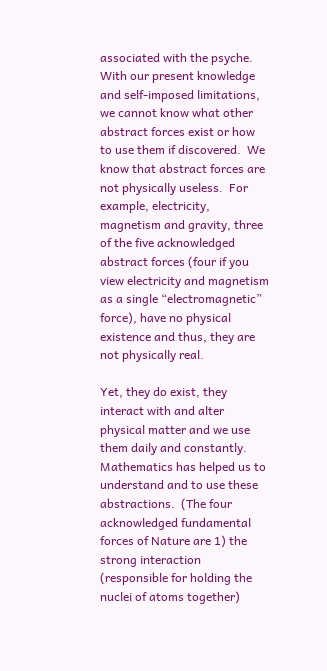associated with the psyche.  With our present knowledge and self-imposed limitations, we cannot know what other abstract forces exist or how to use them if discovered.  We know that abstract forces are not physically useless.  For example, electricity, magnetism and gravity, three of the five acknowledged abstract forces (four if you view electricity and magnetism as a single “electromagnetic” force), have no physical existence and thus, they are not physically real.

Yet, they do exist, they interact with and alter physical matter and we use them daily and constantly.  Mathematics has helped us to understand and to use these abstractions.  (The four acknowledged fundamental forces of Nature are 1) the strong interaction (responsible for holding the nuclei of atoms together)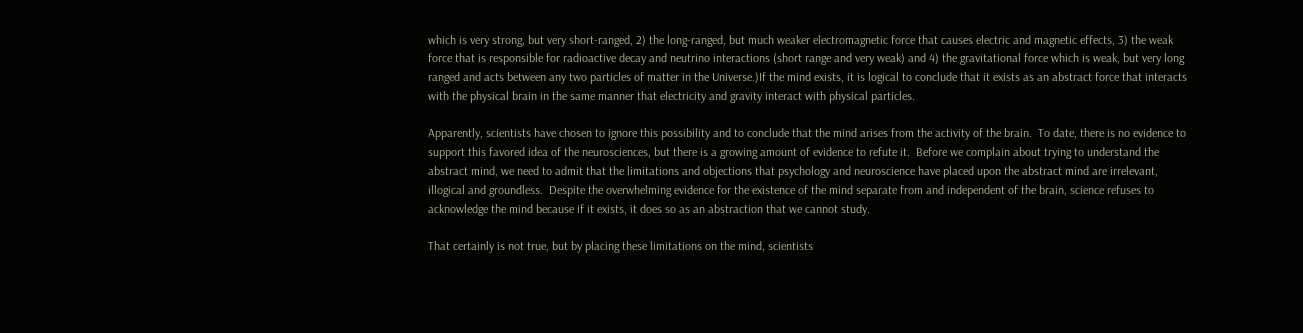which is very strong, but very short-ranged, 2) the long-ranged, but much weaker electromagnetic force that causes electric and magnetic effects, 3) the weak force that is responsible for radioactive decay and neutrino interactions (short range and very weak) and 4) the gravitational force which is weak, but very long ranged and acts between any two particles of matter in the Universe.)If the mind exists, it is logical to conclude that it exists as an abstract force that interacts with the physical brain in the same manner that electricity and gravity interact with physical particles.

Apparently, scientists have chosen to ignore this possibility and to conclude that the mind arises from the activity of the brain.  To date, there is no evidence to support this favored idea of the neurosciences, but there is a growing amount of evidence to refute it.  Before we complain about trying to understand the abstract mind, we need to admit that the limitations and objections that psychology and neuroscience have placed upon the abstract mind are irrelevant, illogical and groundless.  Despite the overwhelming evidence for the existence of the mind separate from and independent of the brain, science refuses to acknowledge the mind because if it exists, it does so as an abstraction that we cannot study.

That certainly is not true, but by placing these limitations on the mind, scientists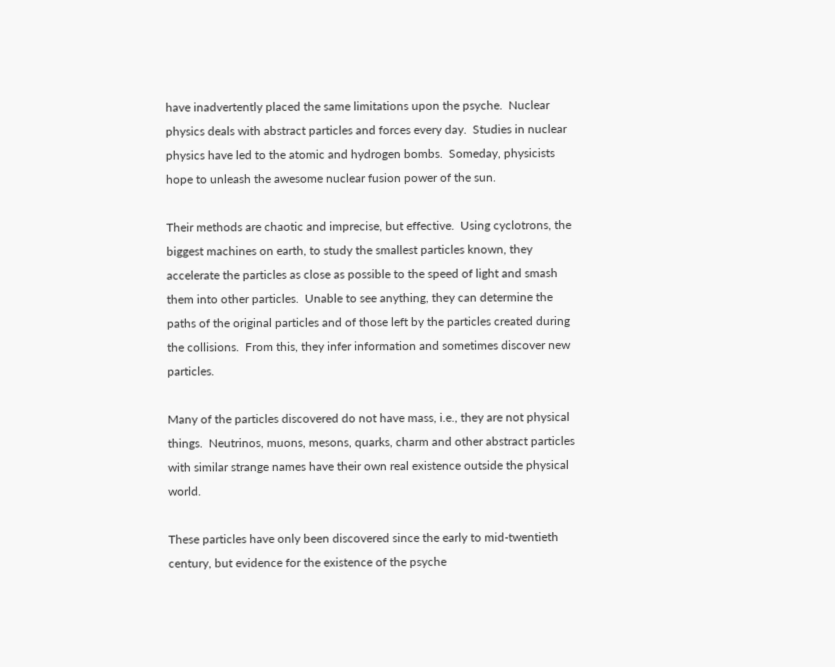have inadvertently placed the same limitations upon the psyche.  Nuclear physics deals with abstract particles and forces every day.  Studies in nuclear physics have led to the atomic and hydrogen bombs.  Someday, physicists hope to unleash the awesome nuclear fusion power of the sun.

Their methods are chaotic and imprecise, but effective.  Using cyclotrons, the biggest machines on earth, to study the smallest particles known, they accelerate the particles as close as possible to the speed of light and smash them into other particles.  Unable to see anything, they can determine the paths of the original particles and of those left by the particles created during the collisions.  From this, they infer information and sometimes discover new particles.

Many of the particles discovered do not have mass, i.e., they are not physical things.  Neutrinos, muons, mesons, quarks, charm and other abstract particles with similar strange names have their own real existence outside the physical world.

These particles have only been discovered since the early to mid-twentieth century, but evidence for the existence of the psyche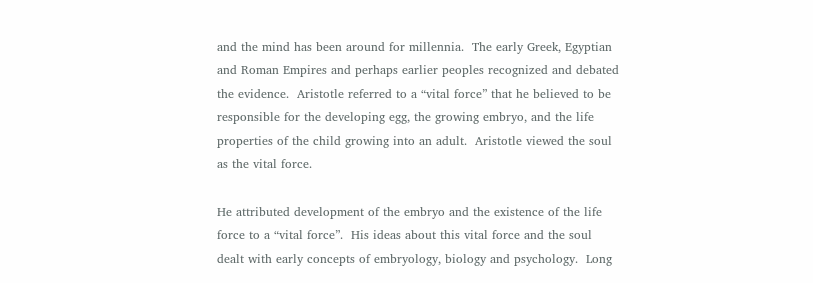and the mind has been around for millennia.  The early Greek, Egyptian and Roman Empires and perhaps earlier peoples recognized and debated the evidence.  Aristotle referred to a “vital force” that he believed to be responsible for the developing egg, the growing embryo, and the life properties of the child growing into an adult.  Aristotle viewed the soul as the vital force.

He attributed development of the embryo and the existence of the life force to a “vital force”.  His ideas about this vital force and the soul dealt with early concepts of embryology, biology and psychology.  Long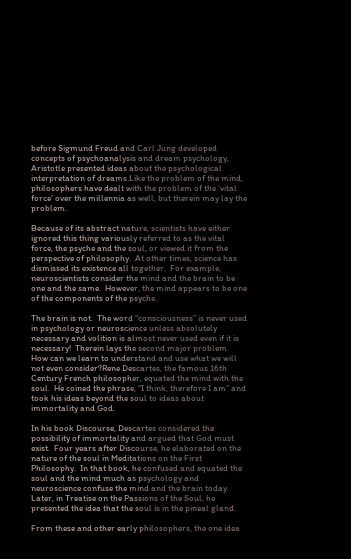before Sigmund Freud and Carl Jung developed concepts of psychoanalysis and dream psychology, Aristotle presented ideas about the psychological interpretation of dreams.Like the problem of the mind, philosophers have dealt with the problem of the ‘vital force’ over the millennia as well, but therein may lay the problem.

Because of its abstract nature, scientists have either ignored this thing variously referred to as the vital force, the psyche and the soul, or viewed it from the perspective of philosophy.  At other times, science has dismissed its existence all together.  For example, neuroscientists consider the mind and the brain to be one and the same.  However, the mind appears to be one of the components of the psyche.

The brain is not.  The word “consciousness” is never used in psychology or neuroscience unless absolutely necessary and volition is almost never used even if it is necessary!  Therein lays the second major problem.  How can we learn to understand and use what we will not even consider?Rene Descartes, the famous 16th Century French philosopher, equated the mind with the soul.  He coined the phrase, “I think, therefore I am” and took his ideas beyond the soul to ideas about immortality and God.

In his book Discourse, Descartes considered the possibility of immortality and argued that God must exist.  Four years after Discourse, he elaborated on the nature of the soul in Meditations on the First Philosophy.  In that book, he confused and equated the soul and the mind much as psychology and neuroscience confuse the mind and the brain today.  Later, in Treatise on the Passions of the Soul, he presented the idea that the soul is in the pineal gland.

From these and other early philosophers, the one idea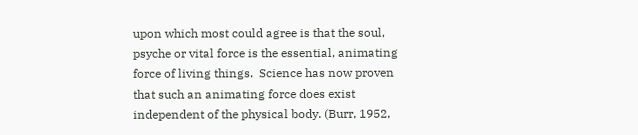upon which most could agree is that the soul, psyche or vital force is the essential, animating force of living things.  Science has now proven that such an animating force does exist independent of the physical body. (Burr, 1952,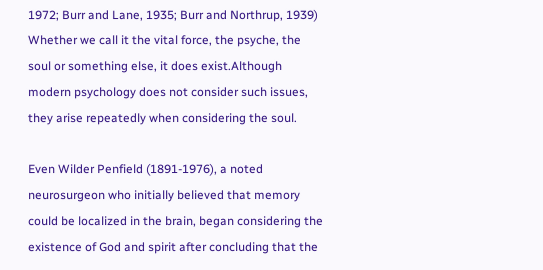1972; Burr and Lane, 1935; Burr and Northrup, 1939)  Whether we call it the vital force, the psyche, the soul or something else, it does exist.Although modern psychology does not consider such issues, they arise repeatedly when considering the soul.

Even Wilder Penfield (1891-1976), a noted neurosurgeon who initially believed that memory could be localized in the brain, began considering the existence of God and spirit after concluding that the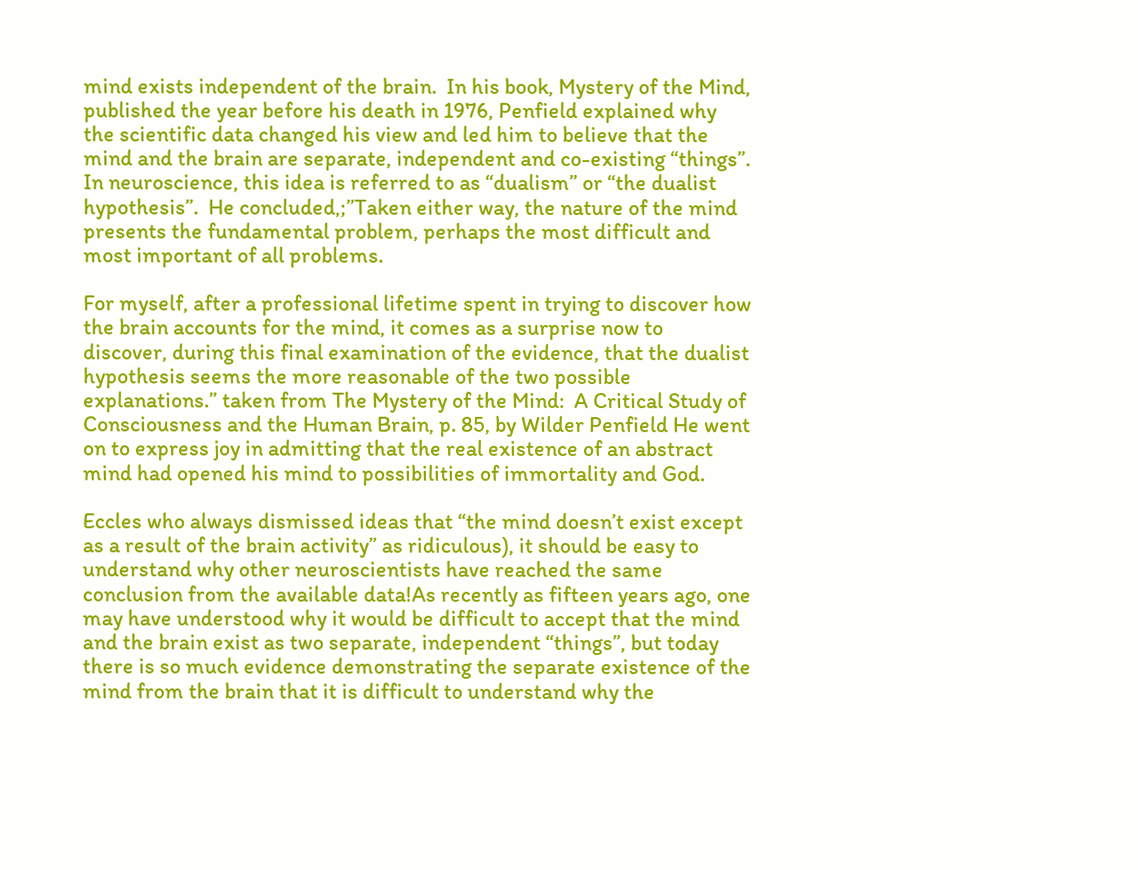mind exists independent of the brain.  In his book, Mystery of the Mind, published the year before his death in 1976, Penfield explained why the scientific data changed his view and led him to believe that the mind and the brain are separate, independent and co-existing “things”.  In neuroscience, this idea is referred to as “dualism” or “the dualist hypothesis”.  He concluded,;”Taken either way, the nature of the mind presents the fundamental problem, perhaps the most difficult and most important of all problems.

For myself, after a professional lifetime spent in trying to discover how the brain accounts for the mind, it comes as a surprise now to discover, during this final examination of the evidence, that the dualist hypothesis seems the more reasonable of the two possible explanations.” taken from The Mystery of the Mind:  A Critical Study of Consciousness and the Human Brain, p. 85, by Wilder Penfield He went on to express joy in admitting that the real existence of an abstract mind had opened his mind to possibilities of immortality and God.

Eccles who always dismissed ideas that “the mind doesn’t exist except as a result of the brain activity” as ridiculous), it should be easy to understand why other neuroscientists have reached the same conclusion from the available data!As recently as fifteen years ago, one may have understood why it would be difficult to accept that the mind and the brain exist as two separate, independent “things”, but today there is so much evidence demonstrating the separate existence of the mind from the brain that it is difficult to understand why the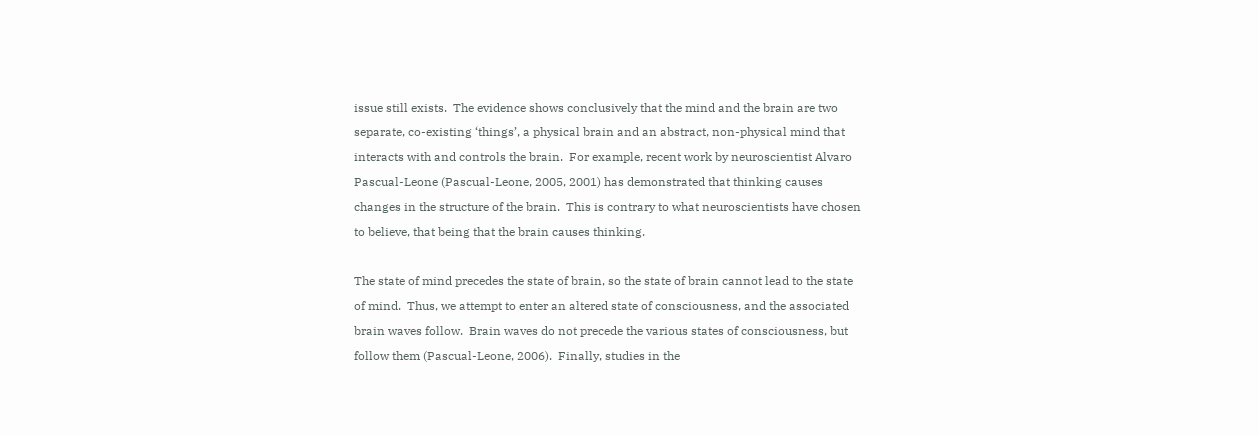issue still exists.  The evidence shows conclusively that the mind and the brain are two separate, co-existing ‘things’, a physical brain and an abstract, non-physical mind that interacts with and controls the brain.  For example, recent work by neuroscientist Alvaro Pascual-Leone (Pascual-Leone, 2005, 2001) has demonstrated that thinking causes changes in the structure of the brain.  This is contrary to what neuroscientists have chosen to believe, that being that the brain causes thinking.

The state of mind precedes the state of brain, so the state of brain cannot lead to the state of mind.  Thus, we attempt to enter an altered state of consciousness, and the associated brain waves follow.  Brain waves do not precede the various states of consciousness, but follow them (Pascual-Leone, 2006).  Finally, studies in the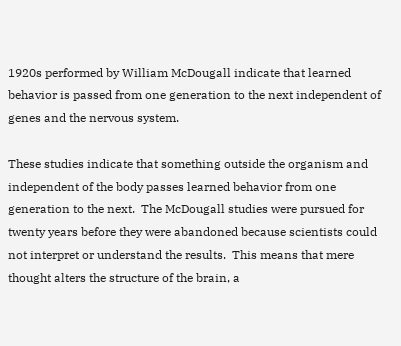1920s performed by William McDougall indicate that learned behavior is passed from one generation to the next independent of genes and the nervous system.

These studies indicate that something outside the organism and independent of the body passes learned behavior from one generation to the next.  The McDougall studies were pursued for twenty years before they were abandoned because scientists could not interpret or understand the results.  This means that mere thought alters the structure of the brain, a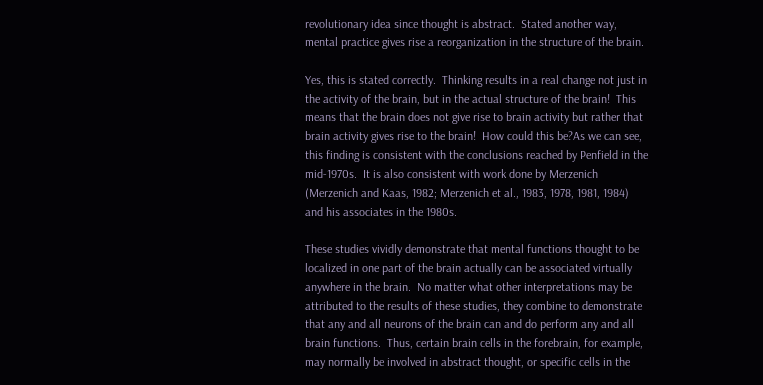revolutionary idea since thought is abstract.  Stated another way, mental practice gives rise a reorganization in the structure of the brain.

Yes, this is stated correctly.  Thinking results in a real change not just in the activity of the brain, but in the actual structure of the brain!  This means that the brain does not give rise to brain activity but rather that brain activity gives rise to the brain!  How could this be?As we can see, this finding is consistent with the conclusions reached by Penfield in the mid-1970s.  It is also consistent with work done by Merzenich (Merzenich and Kaas, 1982; Merzenich et al., 1983, 1978, 1981, 1984) and his associates in the 1980s.

These studies vividly demonstrate that mental functions thought to be localized in one part of the brain actually can be associated virtually anywhere in the brain.  No matter what other interpretations may be attributed to the results of these studies, they combine to demonstrate that any and all neurons of the brain can and do perform any and all brain functions.  Thus, certain brain cells in the forebrain, for example, may normally be involved in abstract thought, or specific cells in the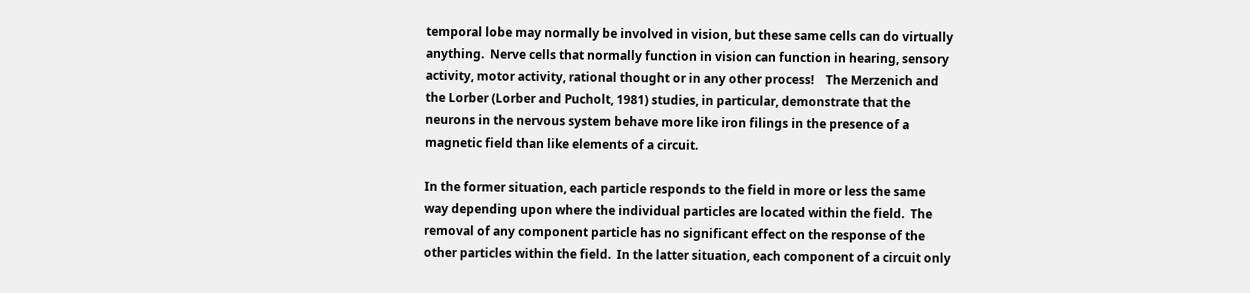temporal lobe may normally be involved in vision, but these same cells can do virtually anything.  Nerve cells that normally function in vision can function in hearing, sensory activity, motor activity, rational thought or in any other process!    The Merzenich and the Lorber (Lorber and Pucholt, 1981) studies, in particular, demonstrate that the neurons in the nervous system behave more like iron filings in the presence of a magnetic field than like elements of a circuit.

In the former situation, each particle responds to the field in more or less the same way depending upon where the individual particles are located within the field.  The removal of any component particle has no significant effect on the response of the other particles within the field.  In the latter situation, each component of a circuit only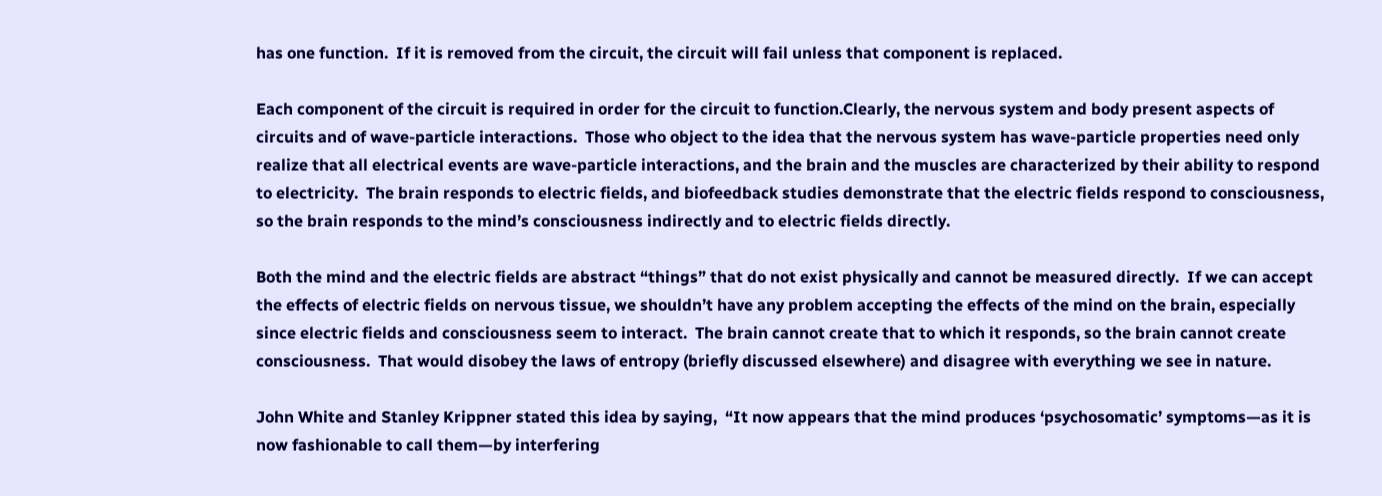has one function.  If it is removed from the circuit, the circuit will fail unless that component is replaced.

Each component of the circuit is required in order for the circuit to function.Clearly, the nervous system and body present aspects of circuits and of wave-particle interactions.  Those who object to the idea that the nervous system has wave-particle properties need only realize that all electrical events are wave-particle interactions, and the brain and the muscles are characterized by their ability to respond to electricity.  The brain responds to electric fields, and biofeedback studies demonstrate that the electric fields respond to consciousness, so the brain responds to the mind’s consciousness indirectly and to electric fields directly.

Both the mind and the electric fields are abstract “things” that do not exist physically and cannot be measured directly.  If we can accept the effects of electric fields on nervous tissue, we shouldn’t have any problem accepting the effects of the mind on the brain, especially since electric fields and consciousness seem to interact.  The brain cannot create that to which it responds, so the brain cannot create consciousness.  That would disobey the laws of entropy (briefly discussed elsewhere) and disagree with everything we see in nature.

John White and Stanley Krippner stated this idea by saying,  “It now appears that the mind produces ‘psychosomatic’ symptoms—as it is now fashionable to call them—by interfering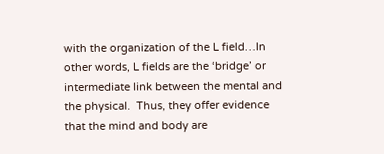with the organization of the L field…In other words, L fields are the ‘bridge’ or intermediate link between the mental and the physical.  Thus, they offer evidence that the mind and body are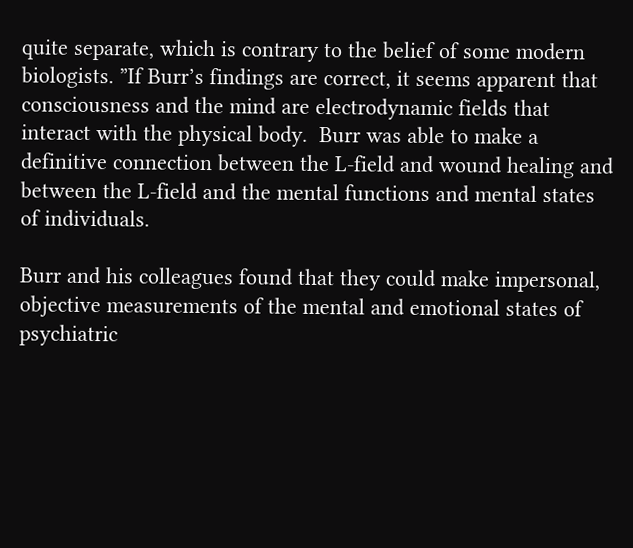quite separate, which is contrary to the belief of some modern biologists. ”If Burr’s findings are correct, it seems apparent that consciousness and the mind are electrodynamic fields that interact with the physical body.  Burr was able to make a definitive connection between the L-field and wound healing and between the L-field and the mental functions and mental states of individuals.

Burr and his colleagues found that they could make impersonal, objective measurements of the mental and emotional states of psychiatric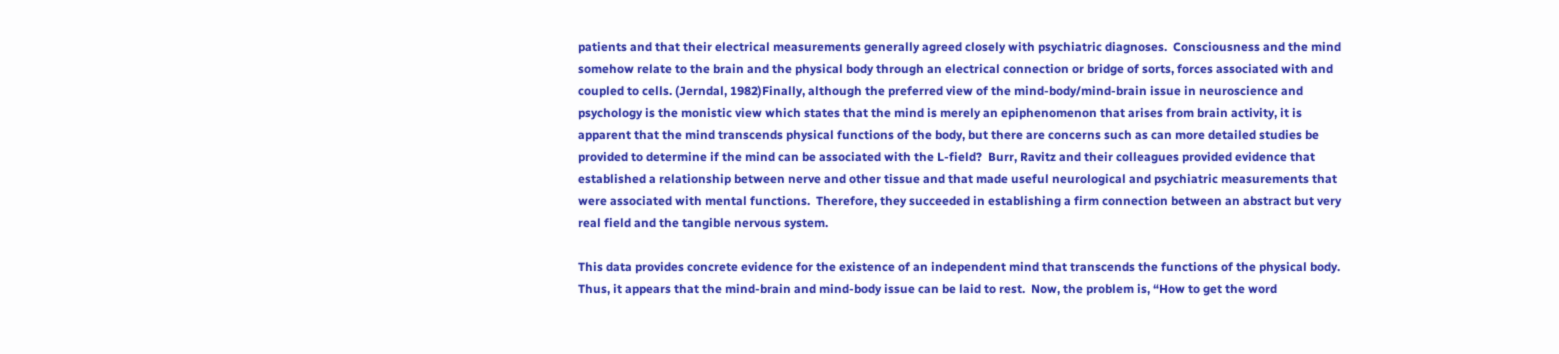patients and that their electrical measurements generally agreed closely with psychiatric diagnoses.  Consciousness and the mind somehow relate to the brain and the physical body through an electrical connection or bridge of sorts, forces associated with and coupled to cells. (Jerndal, 1982)Finally, although the preferred view of the mind-body/mind-brain issue in neuroscience and psychology is the monistic view which states that the mind is merely an epiphenomenon that arises from brain activity, it is apparent that the mind transcends physical functions of the body, but there are concerns such as can more detailed studies be provided to determine if the mind can be associated with the L-field?  Burr, Ravitz and their colleagues provided evidence that established a relationship between nerve and other tissue and that made useful neurological and psychiatric measurements that were associated with mental functions.  Therefore, they succeeded in establishing a firm connection between an abstract but very real field and the tangible nervous system.

This data provides concrete evidence for the existence of an independent mind that transcends the functions of the physical body.  Thus, it appears that the mind-brain and mind-body issue can be laid to rest.  Now, the problem is, “How to get the word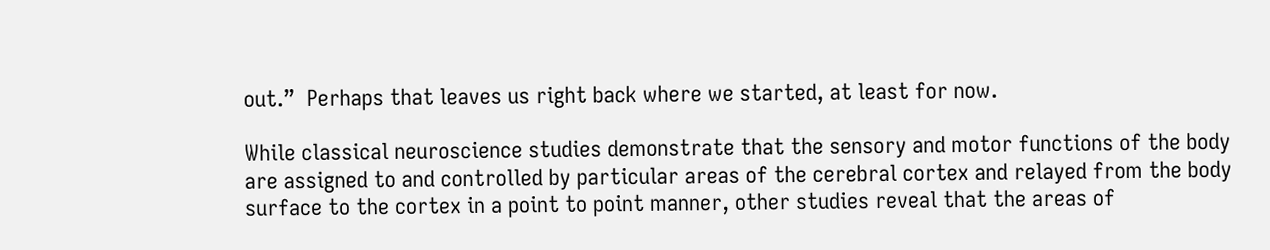out.”  Perhaps that leaves us right back where we started, at least for now.

While classical neuroscience studies demonstrate that the sensory and motor functions of the body are assigned to and controlled by particular areas of the cerebral cortex and relayed from the body surface to the cortex in a point to point manner, other studies reveal that the areas of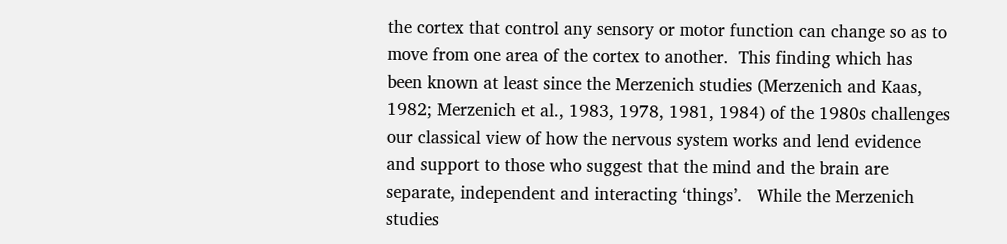the cortex that control any sensory or motor function can change so as to move from one area of the cortex to another.  This finding which has been known at least since the Merzenich studies (Merzenich and Kaas, 1982; Merzenich et al., 1983, 1978, 1981, 1984) of the 1980s challenges our classical view of how the nervous system works and lend evidence and support to those who suggest that the mind and the brain are separate, independent and interacting ‘things’.   While the Merzenich studies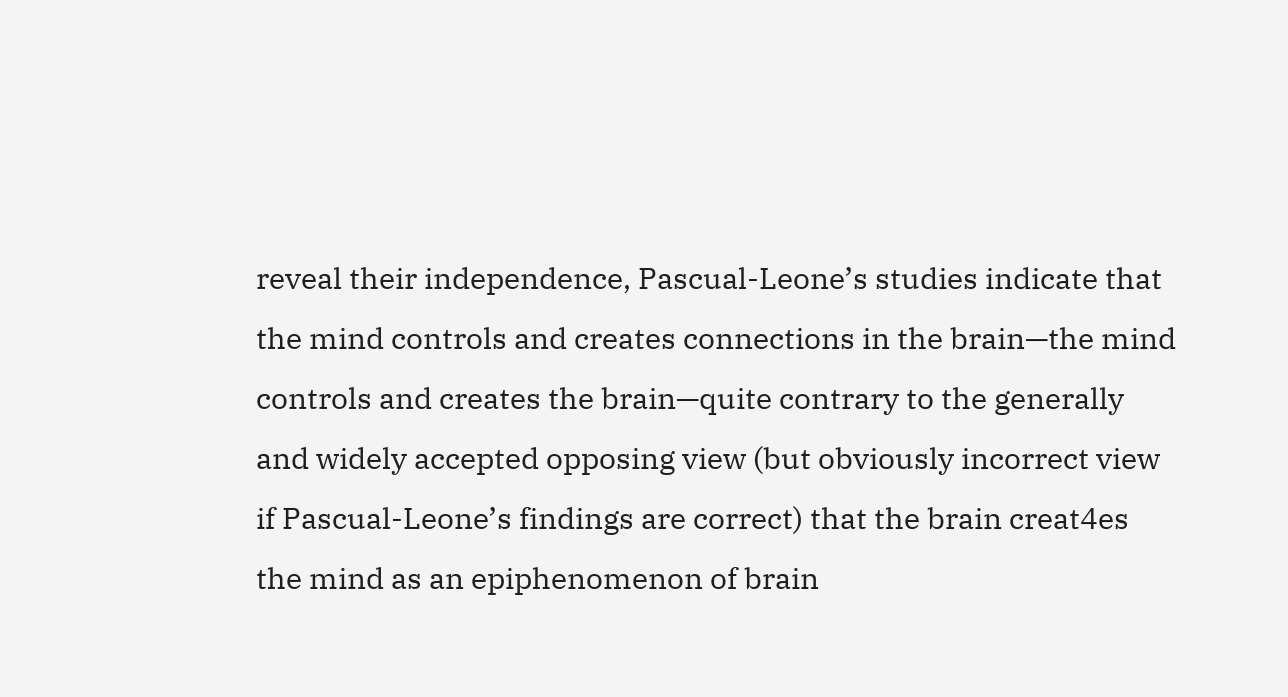reveal their independence, Pascual-Leone’s studies indicate that the mind controls and creates connections in the brain—the mind controls and creates the brain—quite contrary to the generally and widely accepted opposing view (but obviously incorrect view if Pascual-Leone’s findings are correct) that the brain creat4es the mind as an epiphenomenon of brain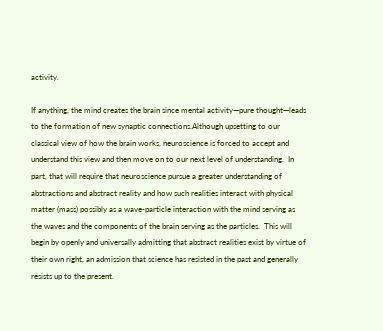activity.

If anything, the mind creates the brain since mental activity—pure thought—leads to the formation of new synaptic connections.Although upsetting to our classical view of how the brain works, neuroscience is forced to accept and understand this view and then move on to our next level of understanding.  In part, that will require that neuroscience pursue a greater understanding of abstractions and abstract reality and how such realities interact with physical matter (mass) possibly as a wave-particle interaction with the mind serving as the waves and the components of the brain serving as the particles.  This will begin by openly and universally admitting that abstract realities exist by virtue of their own right, an admission that science has resisted in the past and generally resists up to the present.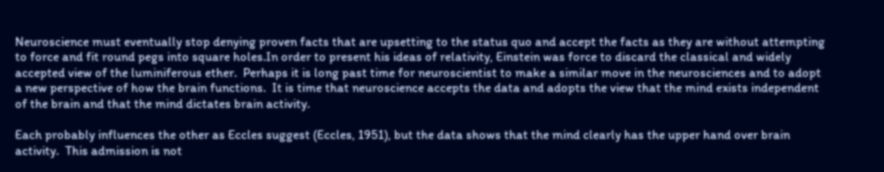Neuroscience must eventually stop denying proven facts that are upsetting to the status quo and accept the facts as they are without attempting to force and fit round pegs into square holes.In order to present his ideas of relativity, Einstein was force to discard the classical and widely accepted view of the luminiferous ether.  Perhaps it is long past time for neuroscientist to make a similar move in the neurosciences and to adopt a new perspective of how the brain functions.  It is time that neuroscience accepts the data and adopts the view that the mind exists independent of the brain and that the mind dictates brain activity.

Each probably influences the other as Eccles suggest (Eccles, 1951), but the data shows that the mind clearly has the upper hand over brain activity.  This admission is not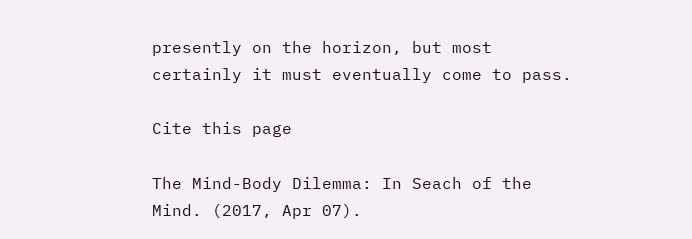presently on the horizon, but most certainly it must eventually come to pass.

Cite this page

The Mind-Body Dilemma: In Seach of the Mind. (2017, Apr 07).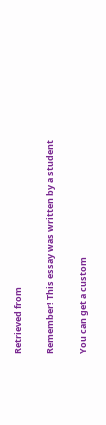Retrieved from

Remember! This essay was written by a student

You can get a custom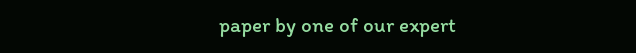paper by one of our expert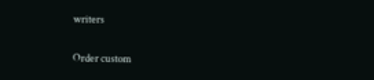writers

Order custom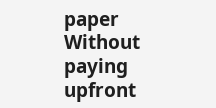paper Without paying upfront